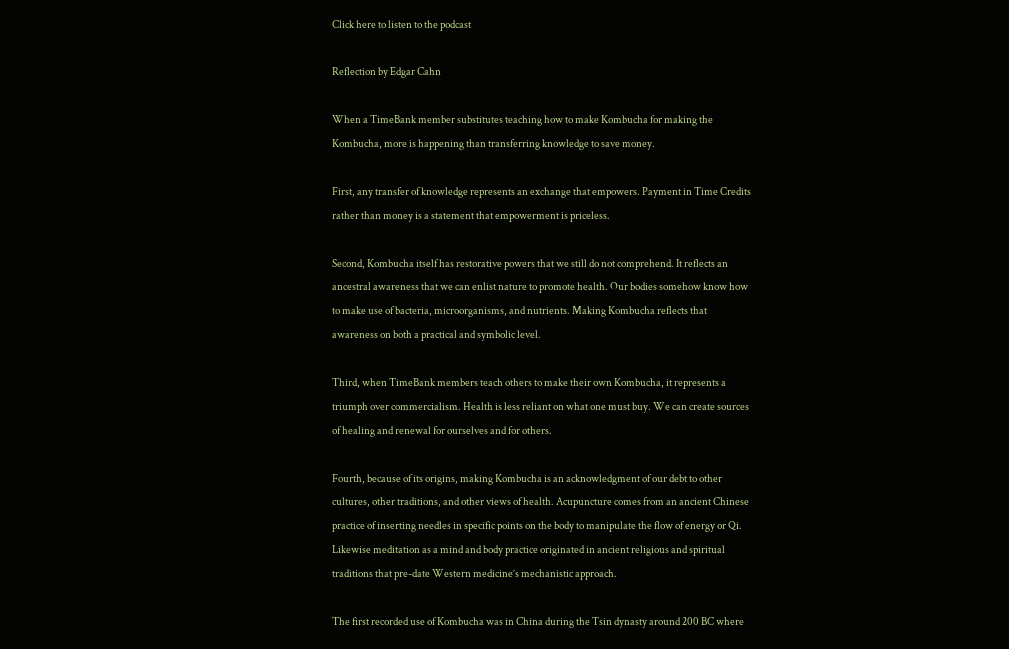Click here to listen to the podcast

Reflection by Edgar Cahn

When a TimeBank member substitutes teaching how to make Kombucha for making the Kombucha, more is happening than transferring knowledge to save money.

First, any transfer of knowledge represents an exchange that empowers. Payment in Time Credits rather than money is a statement that empowerment is priceless.

Second, Kombucha itself has restorative powers that we still do not comprehend. It reflects an ancestral awareness that we can enlist nature to promote health. Our bodies somehow know how to make use of bacteria, microorganisms, and nutrients. Making Kombucha reflects that awareness on both a practical and symbolic level.

Third, when TimeBank members teach others to make their own Kombucha, it represents a triumph over commercialism. Health is less reliant on what one must buy. We can create sources of healing and renewal for ourselves and for others.

Fourth, because of its origins, making Kombucha is an acknowledgment of our debt to other cultures, other traditions, and other views of health. Acupuncture comes from an ancient Chinese practice of inserting needles in specific points on the body to manipulate the flow of energy or Qi. Likewise meditation as a mind and body practice originated in ancient religious and spiritual traditions that pre-date Western medicine’s mechanistic approach.

The first recorded use of Kombucha was in China during the Tsin dynasty around 200 BC where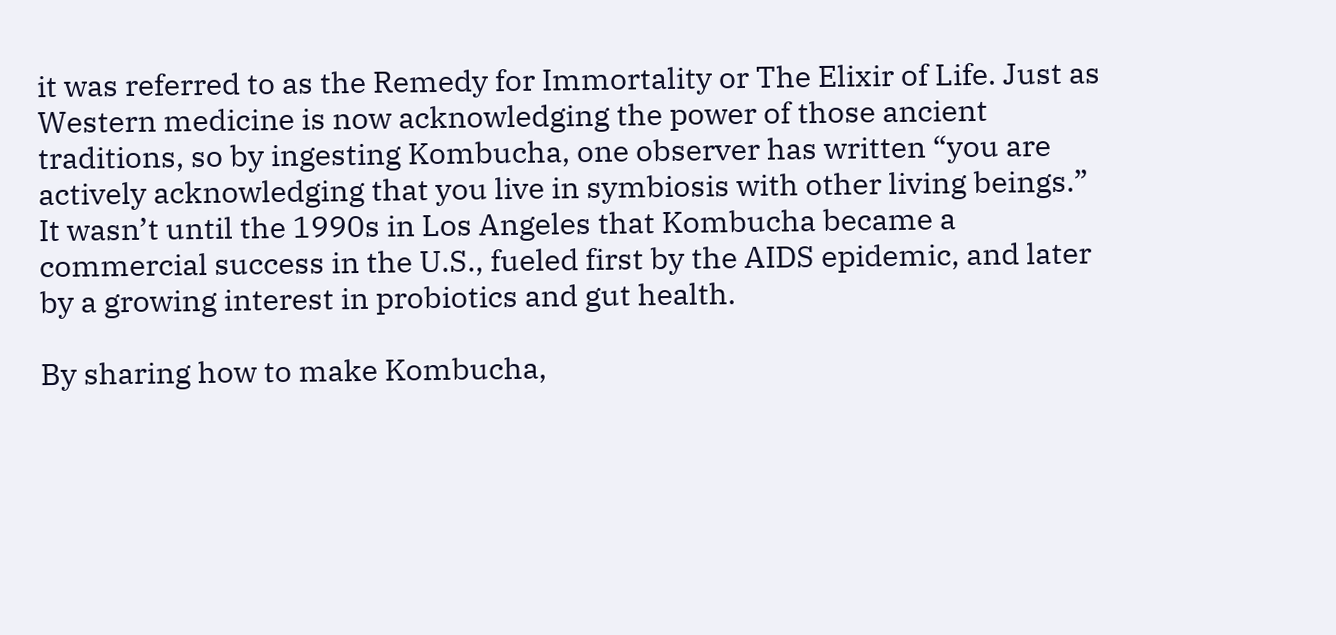it was referred to as the Remedy for Immortality or The Elixir of Life. Just as Western medicine is now acknowledging the power of those ancient traditions, so by ingesting Kombucha, one observer has written “you are actively acknowledging that you live in symbiosis with other living beings.” It wasn’t until the 1990s in Los Angeles that Kombucha became a commercial success in the U.S., fueled first by the AIDS epidemic, and later by a growing interest in probiotics and gut health.

By sharing how to make Kombucha,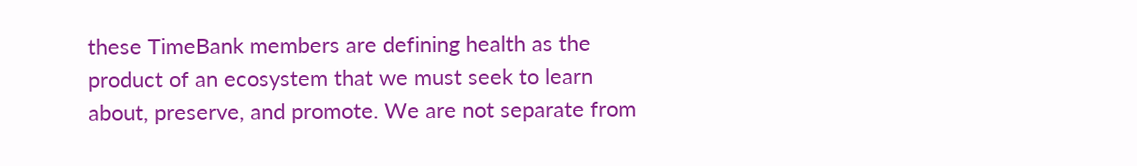these TimeBank members are defining health as the product of an ecosystem that we must seek to learn about, preserve, and promote. We are not separate from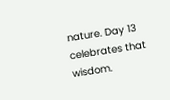nature. Day 13 celebrates that wisdom.